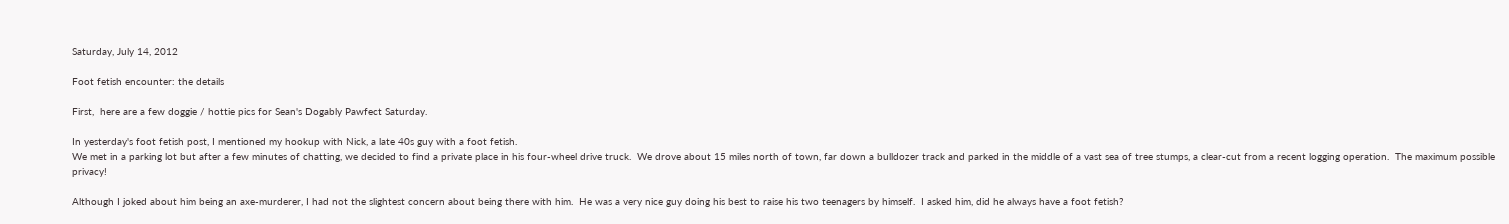Saturday, July 14, 2012

Foot fetish encounter: the details

First,  here are a few doggie / hottie pics for Sean's Dogably Pawfect Saturday.

In yesterday's foot fetish post, I mentioned my hookup with Nick, a late 40s guy with a foot fetish.
We met in a parking lot but after a few minutes of chatting, we decided to find a private place in his four-wheel drive truck.  We drove about 15 miles north of town, far down a bulldozer track and parked in the middle of a vast sea of tree stumps, a clear-cut from a recent logging operation.  The maximum possible privacy!

Although I joked about him being an axe-murderer, I had not the slightest concern about being there with him.  He was a very nice guy doing his best to raise his two teenagers by himself.  I asked him, did he always have a foot fetish?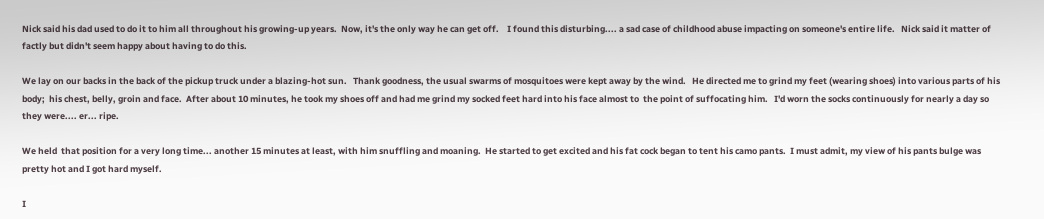Nick said his dad used to do it to him all throughout his growing-up years.  Now, it's the only way he can get off.    I found this disturbing.... a sad case of childhood abuse impacting on someone's entire life.   Nick said it matter of factly but didn't seem happy about having to do this.

We lay on our backs in the back of the pickup truck under a blazing-hot sun.   Thank goodness, the usual swarms of mosquitoes were kept away by the wind.   He directed me to grind my feet (wearing shoes) into various parts of his body;  his chest, belly, groin and face.  After about 10 minutes, he took my shoes off and had me grind my socked feet hard into his face almost to  the point of suffocating him.   I'd worn the socks continuously for nearly a day so they were.... er... ripe.

We held  that position for a very long time... another 15 minutes at least, with him snuffling and moaning.  He started to get excited and his fat cock began to tent his camo pants.  I must admit, my view of his pants bulge was  pretty hot and I got hard myself.

I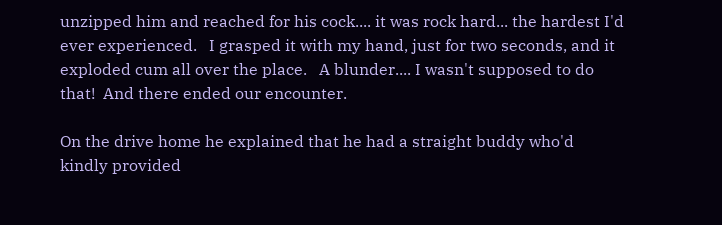unzipped him and reached for his cock.... it was rock hard... the hardest I'd ever experienced.   I grasped it with my hand, just for two seconds, and it exploded cum all over the place.   A blunder.... I wasn't supposed to do that!  And there ended our encounter.

On the drive home he explained that he had a straight buddy who'd kindly provided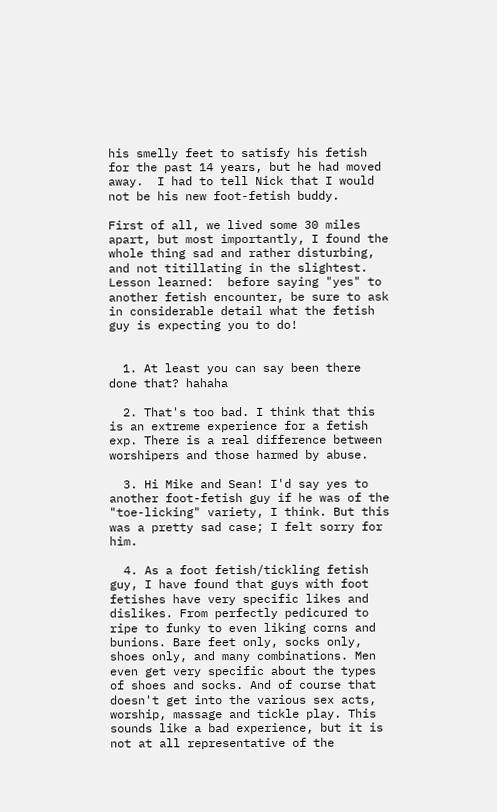his smelly feet to satisfy his fetish for the past 14 years, but he had moved away.  I had to tell Nick that I would not be his new foot-fetish buddy.

First of all, we lived some 30 miles apart, but most importantly, I found the whole thing sad and rather disturbing, and not titillating in the slightest.   Lesson learned:  before saying "yes" to another fetish encounter, be sure to ask in considerable detail what the fetish guy is expecting you to do!


  1. At least you can say been there done that? hahaha

  2. That's too bad. I think that this is an extreme experience for a fetish exp. There is a real difference between worshipers and those harmed by abuse.

  3. Hi Mike and Sean! I'd say yes to another foot-fetish guy if he was of the "toe-licking" variety, I think. But this was a pretty sad case; I felt sorry for him.

  4. As a foot fetish/tickling fetish guy, I have found that guys with foot fetishes have very specific likes and dislikes. From perfectly pedicured to ripe to funky to even liking corns and bunions. Bare feet only, socks only, shoes only, and many combinations. Men even get very specific about the types of shoes and socks. And of course that doesn't get into the various sex acts, worship, massage and tickle play. This sounds like a bad experience, but it is not at all representative of the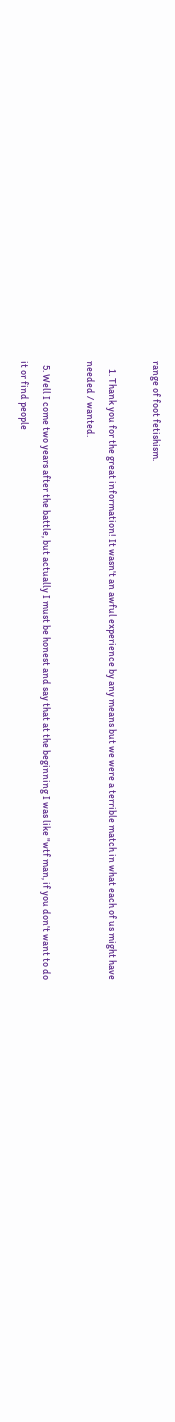range of foot fetishism.

    1. Thank you for the great information! It wasn't an awful experience by any means but we were a terrible match in what each of us might have needed / wanted.

  5. Well I come two years after the battle, but actually I must be honest and say that at the beginning I was like "wtf man, if you don't want to do it or find people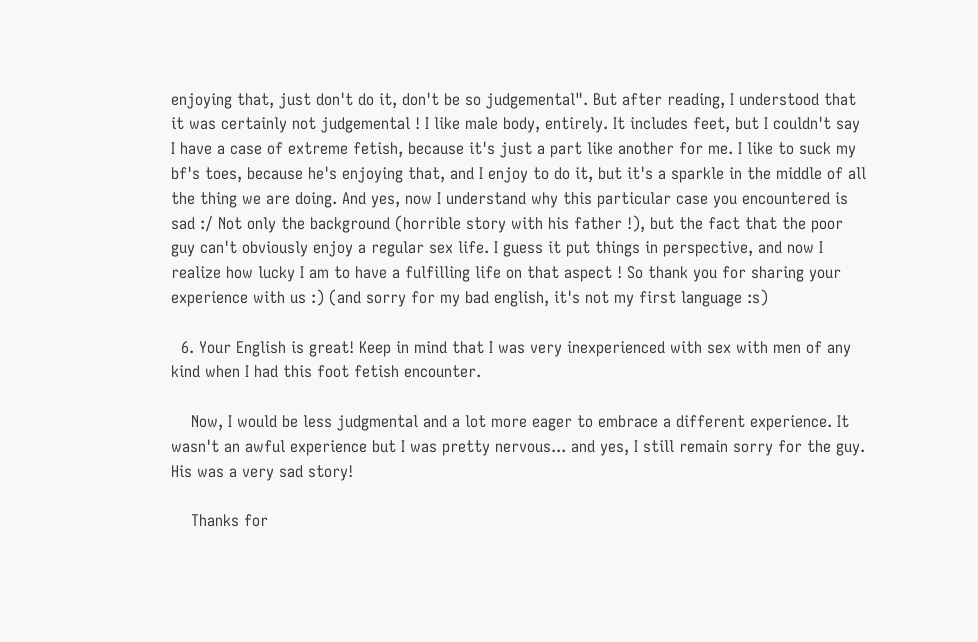enjoying that, just don't do it, don't be so judgemental". But after reading, I understood that it was certainly not judgemental ! I like male body, entirely. It includes feet, but I couldn't say I have a case of extreme fetish, because it's just a part like another for me. I like to suck my bf's toes, because he's enjoying that, and I enjoy to do it, but it's a sparkle in the middle of all the thing we are doing. And yes, now I understand why this particular case you encountered is sad :/ Not only the background (horrible story with his father !), but the fact that the poor guy can't obviously enjoy a regular sex life. I guess it put things in perspective, and now I realize how lucky I am to have a fulfilling life on that aspect ! So thank you for sharing your experience with us :) (and sorry for my bad english, it's not my first language :s)

  6. Your English is great! Keep in mind that I was very inexperienced with sex with men of any kind when I had this foot fetish encounter.

    Now, I would be less judgmental and a lot more eager to embrace a different experience. It wasn't an awful experience but I was pretty nervous... and yes, I still remain sorry for the guy. His was a very sad story!

    Thanks for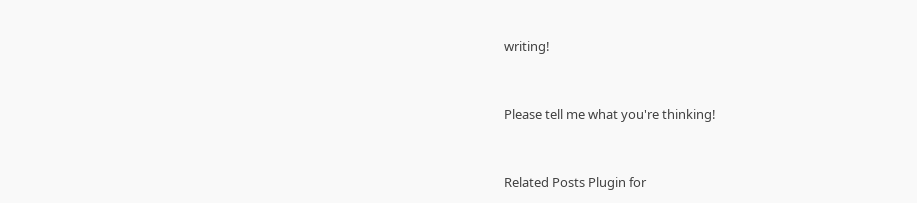writing!


Please tell me what you're thinking!


Related Posts Plugin for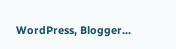WordPress, Blogger...